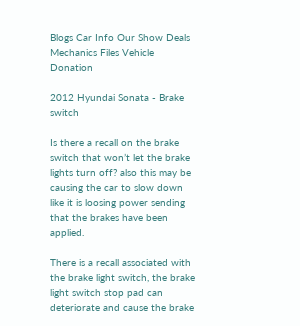Blogs Car Info Our Show Deals Mechanics Files Vehicle Donation

2012 Hyundai Sonata - Brake switch

Is there a recall on the brake switch that won’t let the brake lights turn off? also this may be causing the car to slow down like it is loosing power sending that the brakes have been applied.

There is a recall associated with the brake light switch, the brake light switch stop pad can deteriorate and cause the brake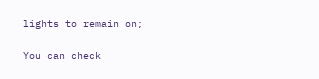lights to remain on;

You can check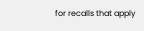for recalls that apply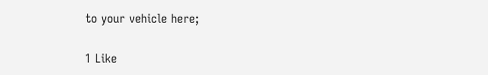to your vehicle here;

1 Like